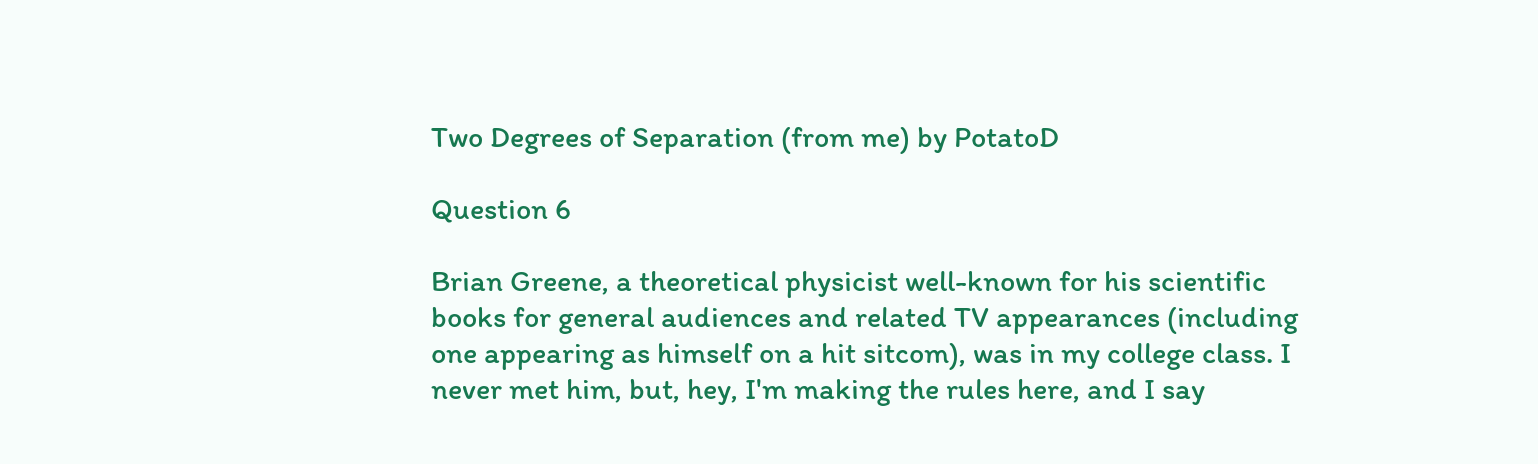Two Degrees of Separation (from me) by PotatoD

Question 6

Brian Greene, a theoretical physicist well-known for his scientific books for general audiences and related TV appearances (including one appearing as himself on a hit sitcom), was in my college class. I never met him, but, hey, I'm making the rules here, and I say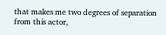that makes me two degrees of separation from this actor,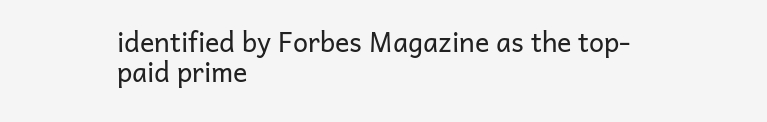identified by Forbes Magazine as the top-paid prime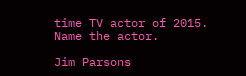time TV actor of 2015. Name the actor.

Jim Parsons